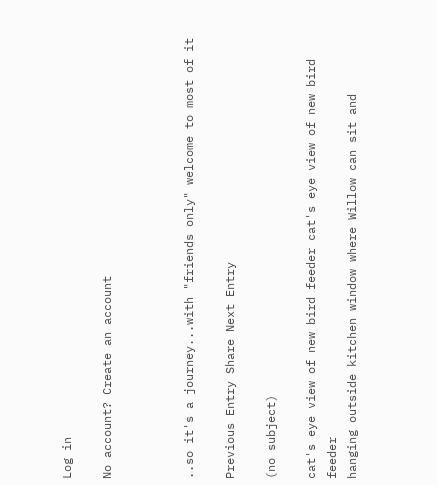Log in

No account? Create an account



..so it's a journey...with "friends only" welcome to most of it

Previous Entry Share Next Entry

(no subject)

cat's eye view of new bird feeder cat's eye view of new bird feeder
hanging outside kitchen window where Willow can sit and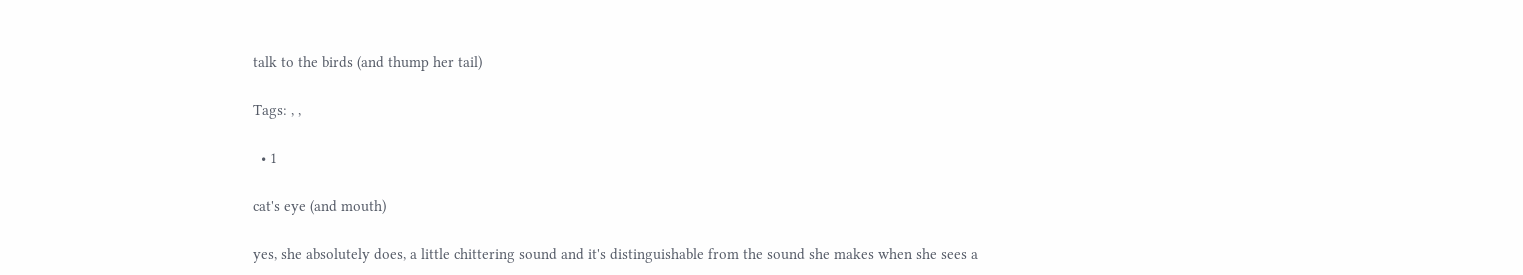talk to the birds (and thump her tail)

Tags: , ,

  • 1

cat's eye (and mouth)

yes, she absolutely does, a little chittering sound and it's distinguishable from the sound she makes when she sees a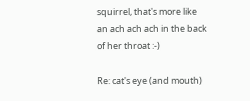squirrel, that's more like an ach ach ach in the back of her throat :-)

Re: cat's eye (and mouth)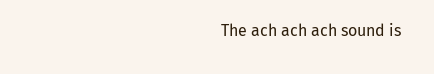The ach ach ach sound is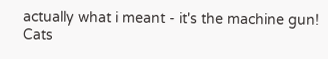actually what i meant - it's the machine gun! Cats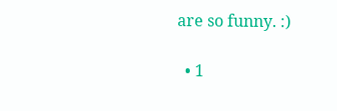are so funny. :)

  • 1